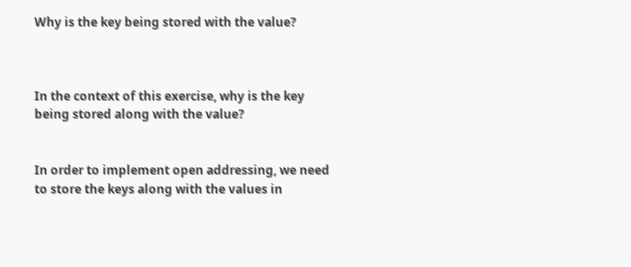Why is the key being stored with the value?



In the context of this exercise, why is the key being stored along with the value?


In order to implement open addressing, we need to store the keys along with the values in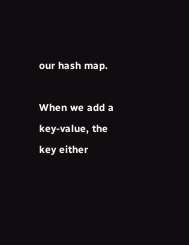our hash map.

When we add a key-value, the key either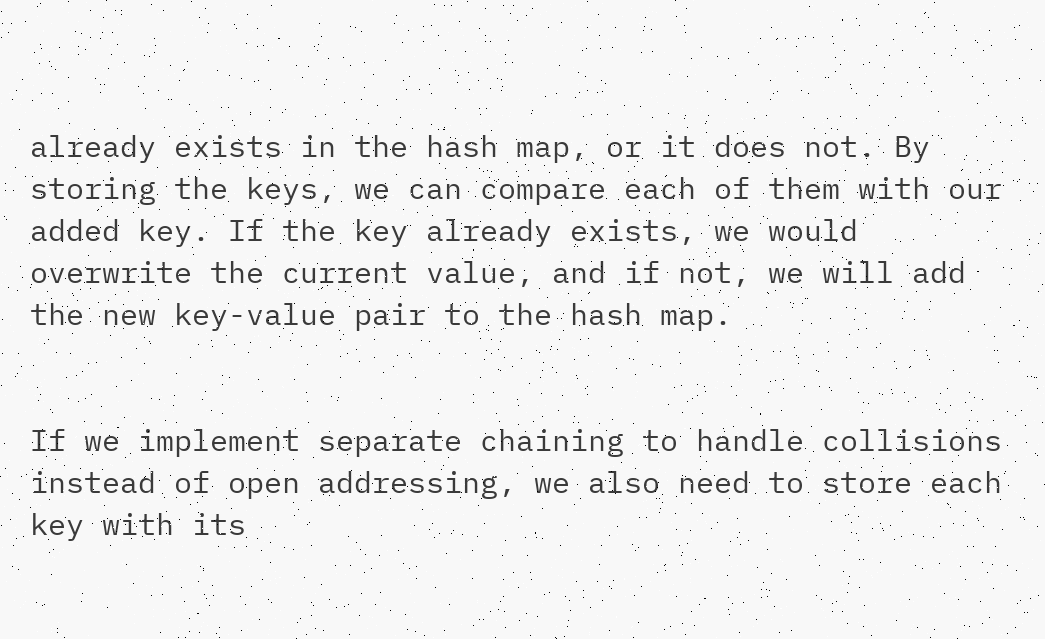already exists in the hash map, or it does not. By storing the keys, we can compare each of them with our added key. If the key already exists, we would overwrite the current value, and if not, we will add the new key-value pair to the hash map.


If we implement separate chaining to handle collisions instead of open addressing, we also need to store each key with its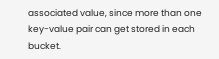associated value, since more than one key-value pair can get stored in each bucket.